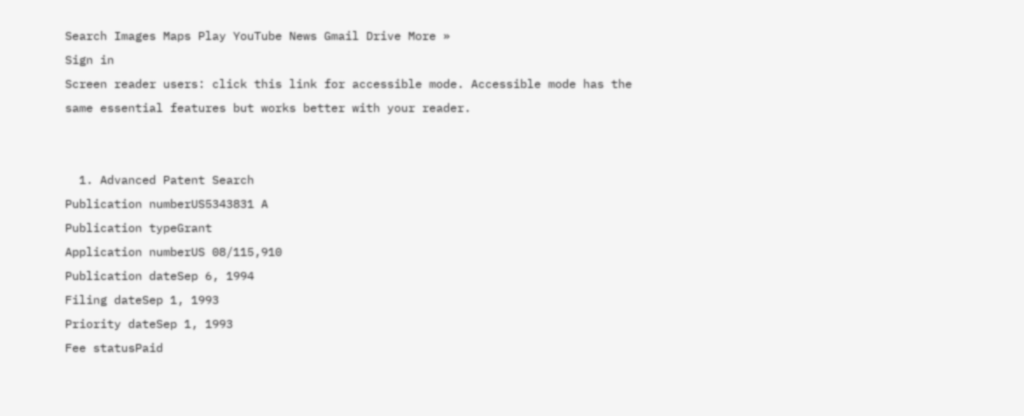Search Images Maps Play YouTube News Gmail Drive More »
Sign in
Screen reader users: click this link for accessible mode. Accessible mode has the same essential features but works better with your reader.


  1. Advanced Patent Search
Publication numberUS5343831 A
Publication typeGrant
Application numberUS 08/115,910
Publication dateSep 6, 1994
Filing dateSep 1, 1993
Priority dateSep 1, 1993
Fee statusPaid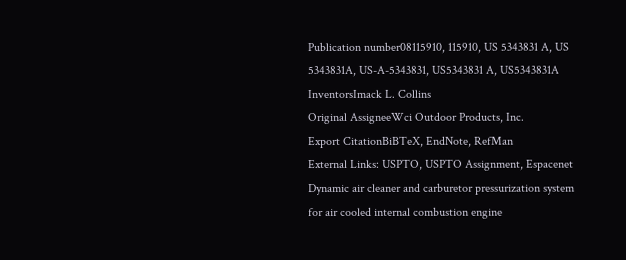Publication number08115910, 115910, US 5343831 A, US 5343831A, US-A-5343831, US5343831 A, US5343831A
InventorsImack L. Collins
Original AssigneeWci Outdoor Products, Inc.
Export CitationBiBTeX, EndNote, RefMan
External Links: USPTO, USPTO Assignment, Espacenet
Dynamic air cleaner and carburetor pressurization system for air cooled internal combustion engine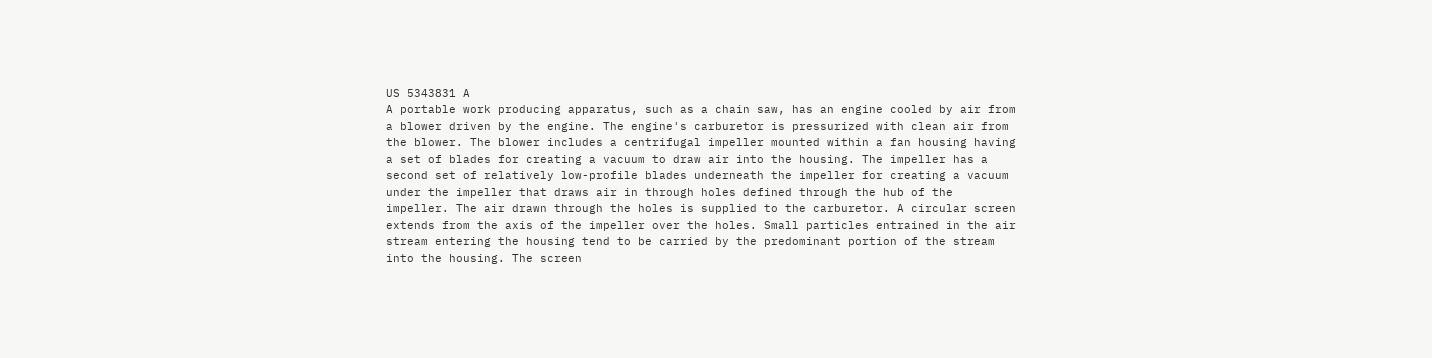US 5343831 A
A portable work producing apparatus, such as a chain saw, has an engine cooled by air from a blower driven by the engine. The engine's carburetor is pressurized with clean air from the blower. The blower includes a centrifugal impeller mounted within a fan housing having a set of blades for creating a vacuum to draw air into the housing. The impeller has a second set of relatively low-profile blades underneath the impeller for creating a vacuum under the impeller that draws air in through holes defined through the hub of the impeller. The air drawn through the holes is supplied to the carburetor. A circular screen extends from the axis of the impeller over the holes. Small particles entrained in the air stream entering the housing tend to be carried by the predominant portion of the stream into the housing. The screen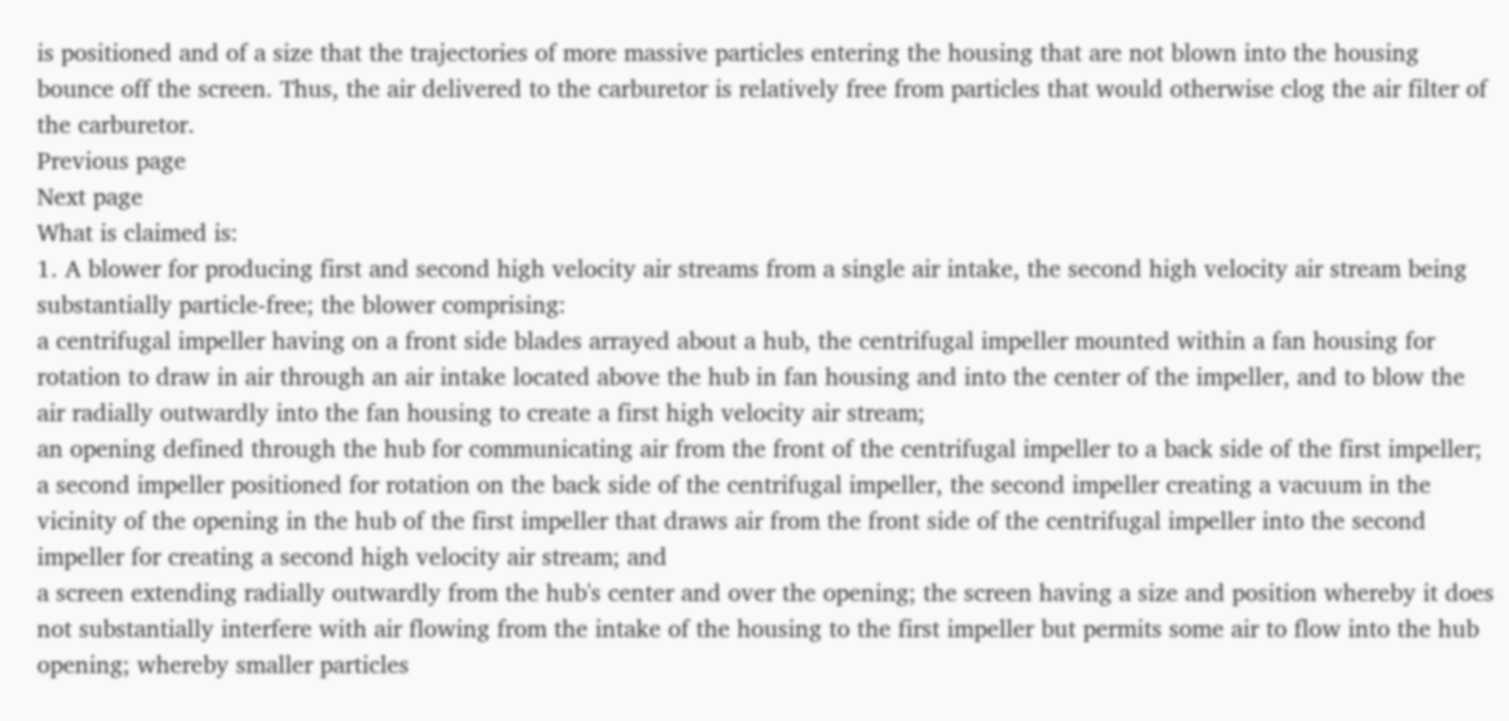is positioned and of a size that the trajectories of more massive particles entering the housing that are not blown into the housing bounce off the screen. Thus, the air delivered to the carburetor is relatively free from particles that would otherwise clog the air filter of the carburetor.
Previous page
Next page
What is claimed is:
1. A blower for producing first and second high velocity air streams from a single air intake, the second high velocity air stream being substantially particle-free; the blower comprising:
a centrifugal impeller having on a front side blades arrayed about a hub, the centrifugal impeller mounted within a fan housing for rotation to draw in air through an air intake located above the hub in fan housing and into the center of the impeller, and to blow the air radially outwardly into the fan housing to create a first high velocity air stream;
an opening defined through the hub for communicating air from the front of the centrifugal impeller to a back side of the first impeller;
a second impeller positioned for rotation on the back side of the centrifugal impeller, the second impeller creating a vacuum in the vicinity of the opening in the hub of the first impeller that draws air from the front side of the centrifugal impeller into the second impeller for creating a second high velocity air stream; and
a screen extending radially outwardly from the hub's center and over the opening; the screen having a size and position whereby it does not substantially interfere with air flowing from the intake of the housing to the first impeller but permits some air to flow into the hub opening; whereby smaller particles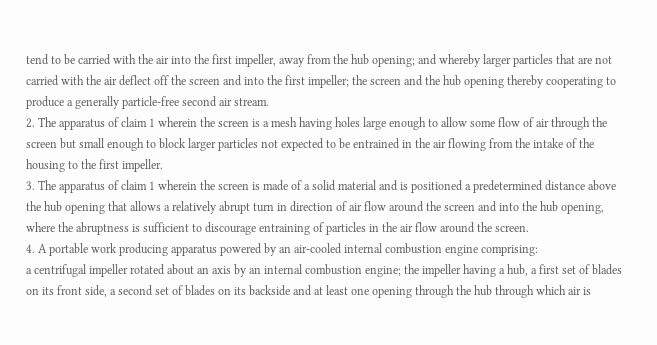tend to be carried with the air into the first impeller, away from the hub opening; and whereby larger particles that are not carried with the air deflect off the screen and into the first impeller; the screen and the hub opening thereby cooperating to produce a generally particle-free second air stream.
2. The apparatus of claim 1 wherein the screen is a mesh having holes large enough to allow some flow of air through the screen but small enough to block larger particles not expected to be entrained in the air flowing from the intake of the housing to the first impeller.
3. The apparatus of claim 1 wherein the screen is made of a solid material and is positioned a predetermined distance above the hub opening that allows a relatively abrupt turn in direction of air flow around the screen and into the hub opening, where the abruptness is sufficient to discourage entraining of particles in the air flow around the screen.
4. A portable work producing apparatus powered by an air-cooled internal combustion engine comprising:
a centrifugal impeller rotated about an axis by an internal combustion engine; the impeller having a hub, a first set of blades on its front side, a second set of blades on its backside and at least one opening through the hub through which air is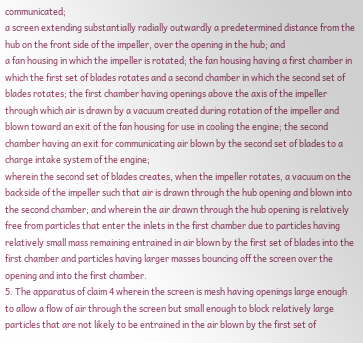communicated;
a screen extending substantially radially outwardly a predetermined distance from the hub on the front side of the impeller, over the opening in the hub; and
a fan housing in which the impeller is rotated; the fan housing having a first chamber in which the first set of blades rotates and a second chamber in which the second set of blades rotates; the first chamber having openings above the axis of the impeller through which air is drawn by a vacuum created during rotation of the impeller and blown toward an exit of the fan housing for use in cooling the engine; the second chamber having an exit for communicating air blown by the second set of blades to a charge intake system of the engine;
wherein the second set of blades creates, when the impeller rotates, a vacuum on the backside of the impeller such that air is drawn through the hub opening and blown into the second chamber; and wherein the air drawn through the hub opening is relatively free from particles that enter the inlets in the first chamber due to particles having relatively small mass remaining entrained in air blown by the first set of blades into the first chamber and particles having larger masses bouncing off the screen over the opening and into the first chamber.
5. The apparatus of claim 4 wherein the screen is mesh having openings large enough to allow a flow of air through the screen but small enough to block relatively large particles that are not likely to be entrained in the air blown by the first set of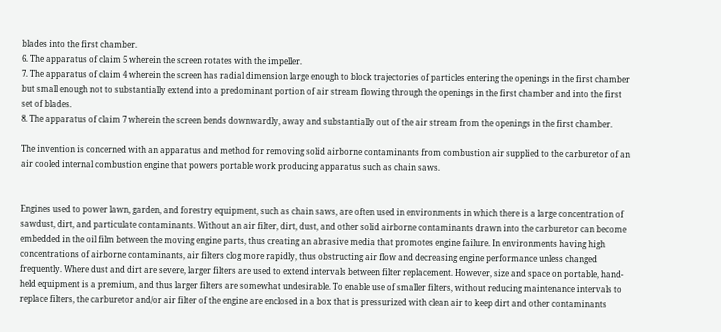blades into the first chamber.
6. The apparatus of claim 5 wherein the screen rotates with the impeller.
7. The apparatus of claim 4 wherein the screen has radial dimension large enough to block trajectories of particles entering the openings in the first chamber but small enough not to substantially extend into a predominant portion of air stream flowing through the openings in the first chamber and into the first set of blades.
8. The apparatus of claim 7 wherein the screen bends downwardly, away and substantially out of the air stream from the openings in the first chamber.

The invention is concerned with an apparatus and method for removing solid airborne contaminants from combustion air supplied to the carburetor of an air cooled internal combustion engine that powers portable work producing apparatus such as chain saws.


Engines used to power lawn, garden, and forestry equipment, such as chain saws, are often used in environments in which there is a large concentration of sawdust, dirt, and particulate contaminants. Without an air filter, dirt, dust, and other solid airborne contaminants drawn into the carburetor can become embedded in the oil film between the moving engine parts, thus creating an abrasive media that promotes engine failure. In environments having high concentrations of airborne contaminants, air filters clog more rapidly, thus obstructing air flow and decreasing engine performance unless changed frequently. Where dust and dirt are severe, larger filters are used to extend intervals between filter replacement. However, size and space on portable, hand-held equipment is a premium, and thus larger filters are somewhat undesirable. To enable use of smaller filters, without reducing maintenance intervals to replace filters, the carburetor and/or air filter of the engine are enclosed in a box that is pressurized with clean air to keep dirt and other contaminants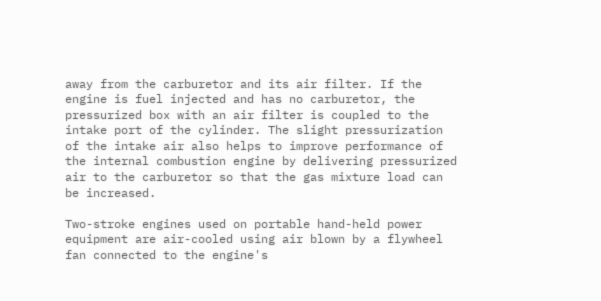away from the carburetor and its air filter. If the engine is fuel injected and has no carburetor, the pressurized box with an air filter is coupled to the intake port of the cylinder. The slight pressurization of the intake air also helps to improve performance of the internal combustion engine by delivering pressurized air to the carburetor so that the gas mixture load can be increased.

Two-stroke engines used on portable hand-held power equipment are air-cooled using air blown by a flywheel fan connected to the engine's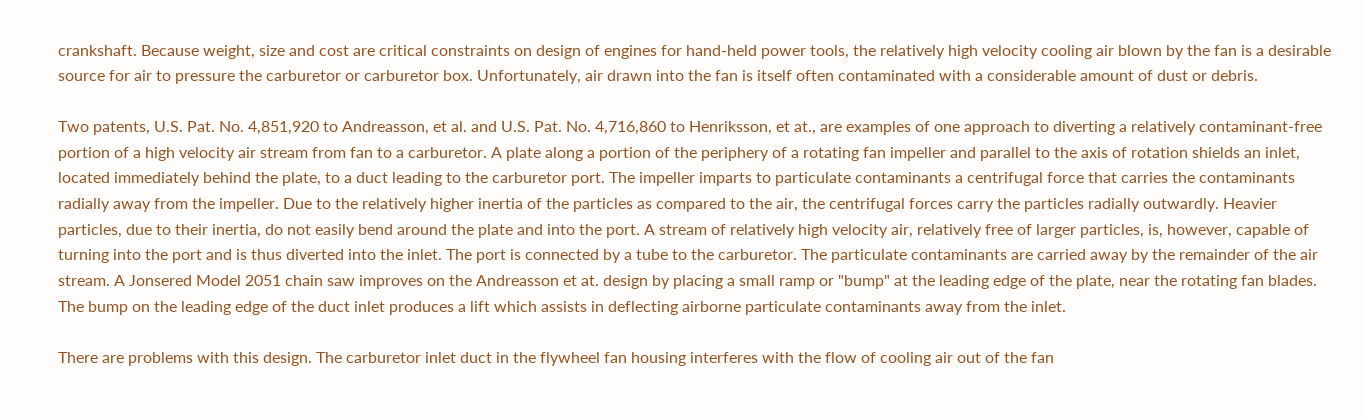crankshaft. Because weight, size and cost are critical constraints on design of engines for hand-held power tools, the relatively high velocity cooling air blown by the fan is a desirable source for air to pressure the carburetor or carburetor box. Unfortunately, air drawn into the fan is itself often contaminated with a considerable amount of dust or debris.

Two patents, U.S. Pat. No. 4,851,920 to Andreasson, et al. and U.S. Pat. No. 4,716,860 to Henriksson, et at., are examples of one approach to diverting a relatively contaminant-free portion of a high velocity air stream from fan to a carburetor. A plate along a portion of the periphery of a rotating fan impeller and parallel to the axis of rotation shields an inlet, located immediately behind the plate, to a duct leading to the carburetor port. The impeller imparts to particulate contaminants a centrifugal force that carries the contaminants radially away from the impeller. Due to the relatively higher inertia of the particles as compared to the air, the centrifugal forces carry the particles radially outwardly. Heavier particles, due to their inertia, do not easily bend around the plate and into the port. A stream of relatively high velocity air, relatively free of larger particles, is, however, capable of turning into the port and is thus diverted into the inlet. The port is connected by a tube to the carburetor. The particulate contaminants are carried away by the remainder of the air stream. A Jonsered Model 2051 chain saw improves on the Andreasson et at. design by placing a small ramp or "bump" at the leading edge of the plate, near the rotating fan blades. The bump on the leading edge of the duct inlet produces a lift which assists in deflecting airborne particulate contaminants away from the inlet.

There are problems with this design. The carburetor inlet duct in the flywheel fan housing interferes with the flow of cooling air out of the fan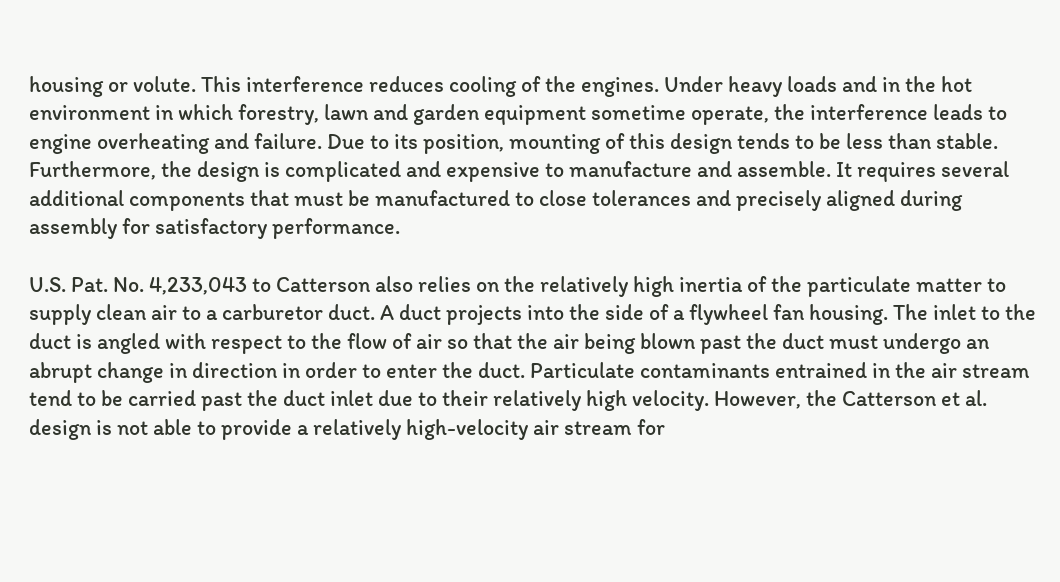housing or volute. This interference reduces cooling of the engines. Under heavy loads and in the hot environment in which forestry, lawn and garden equipment sometime operate, the interference leads to engine overheating and failure. Due to its position, mounting of this design tends to be less than stable. Furthermore, the design is complicated and expensive to manufacture and assemble. It requires several additional components that must be manufactured to close tolerances and precisely aligned during assembly for satisfactory performance.

U.S. Pat. No. 4,233,043 to Catterson also relies on the relatively high inertia of the particulate matter to supply clean air to a carburetor duct. A duct projects into the side of a flywheel fan housing. The inlet to the duct is angled with respect to the flow of air so that the air being blown past the duct must undergo an abrupt change in direction in order to enter the duct. Particulate contaminants entrained in the air stream tend to be carried past the duct inlet due to their relatively high velocity. However, the Catterson et al. design is not able to provide a relatively high-velocity air stream for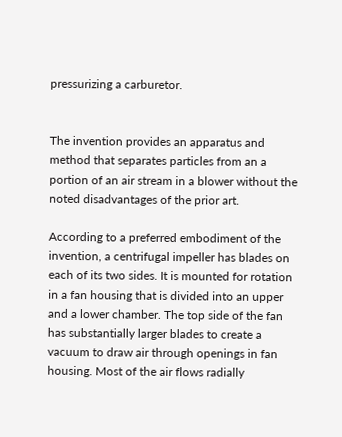pressurizing a carburetor.


The invention provides an apparatus and method that separates particles from an a portion of an air stream in a blower without the noted disadvantages of the prior art.

According to a preferred embodiment of the invention, a centrifugal impeller has blades on each of its two sides. It is mounted for rotation in a fan housing that is divided into an upper and a lower chamber. The top side of the fan has substantially larger blades to create a vacuum to draw air through openings in fan housing. Most of the air flows radially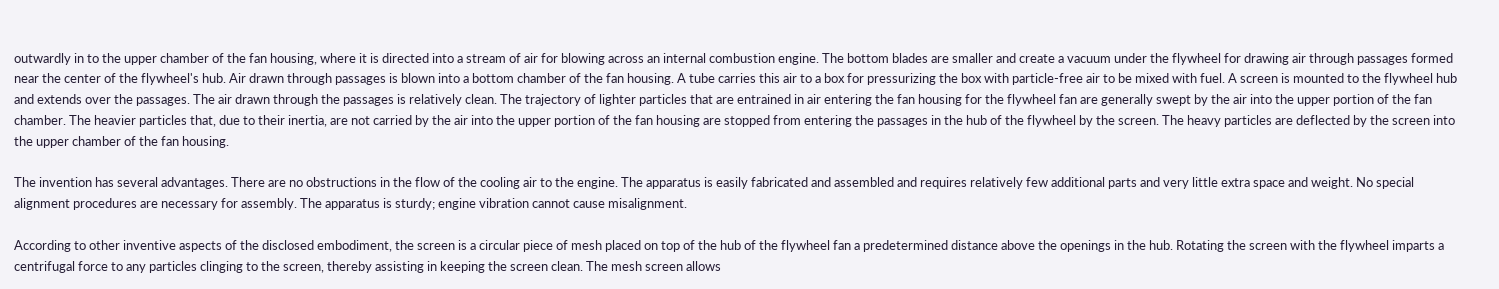outwardly in to the upper chamber of the fan housing, where it is directed into a stream of air for blowing across an internal combustion engine. The bottom blades are smaller and create a vacuum under the flywheel for drawing air through passages formed near the center of the flywheel's hub. Air drawn through passages is blown into a bottom chamber of the fan housing. A tube carries this air to a box for pressurizing the box with particle-free air to be mixed with fuel. A screen is mounted to the flywheel hub and extends over the passages. The air drawn through the passages is relatively clean. The trajectory of lighter particles that are entrained in air entering the fan housing for the flywheel fan are generally swept by the air into the upper portion of the fan chamber. The heavier particles that, due to their inertia, are not carried by the air into the upper portion of the fan housing are stopped from entering the passages in the hub of the flywheel by the screen. The heavy particles are deflected by the screen into the upper chamber of the fan housing.

The invention has several advantages. There are no obstructions in the flow of the cooling air to the engine. The apparatus is easily fabricated and assembled and requires relatively few additional parts and very little extra space and weight. No special alignment procedures are necessary for assembly. The apparatus is sturdy; engine vibration cannot cause misalignment.

According to other inventive aspects of the disclosed embodiment, the screen is a circular piece of mesh placed on top of the hub of the flywheel fan a predetermined distance above the openings in the hub. Rotating the screen with the flywheel imparts a centrifugal force to any particles clinging to the screen, thereby assisting in keeping the screen clean. The mesh screen allows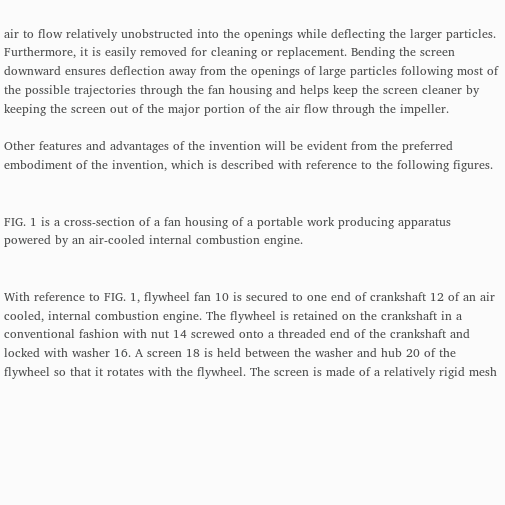air to flow relatively unobstructed into the openings while deflecting the larger particles. Furthermore, it is easily removed for cleaning or replacement. Bending the screen downward ensures deflection away from the openings of large particles following most of the possible trajectories through the fan housing and helps keep the screen cleaner by keeping the screen out of the major portion of the air flow through the impeller.

Other features and advantages of the invention will be evident from the preferred embodiment of the invention, which is described with reference to the following figures.


FIG. 1 is a cross-section of a fan housing of a portable work producing apparatus powered by an air-cooled internal combustion engine.


With reference to FIG. 1, flywheel fan 10 is secured to one end of crankshaft 12 of an air cooled, internal combustion engine. The flywheel is retained on the crankshaft in a conventional fashion with nut 14 screwed onto a threaded end of the crankshaft and locked with washer 16. A screen 18 is held between the washer and hub 20 of the flywheel so that it rotates with the flywheel. The screen is made of a relatively rigid mesh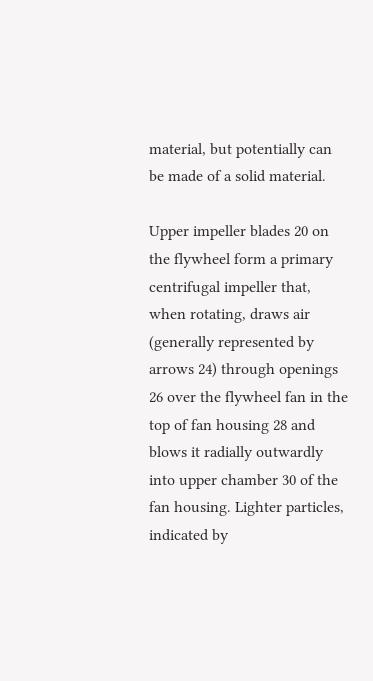material, but potentially can be made of a solid material.

Upper impeller blades 20 on the flywheel form a primary centrifugal impeller that, when rotating, draws air (generally represented by arrows 24) through openings 26 over the flywheel fan in the top of fan housing 28 and blows it radially outwardly into upper chamber 30 of the fan housing. Lighter particles, indicated by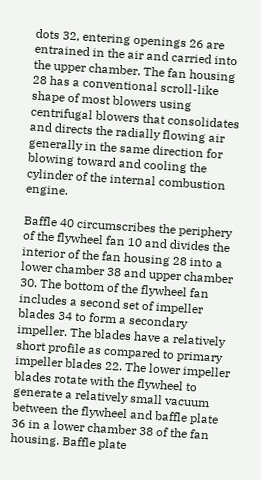dots 32, entering openings 26 are entrained in the air and carried into the upper chamber. The fan housing 28 has a conventional scroll-like shape of most blowers using centrifugal blowers that consolidates and directs the radially flowing air generally in the same direction for blowing toward and cooling the cylinder of the internal combustion engine.

Baffle 40 circumscribes the periphery of the flywheel fan 10 and divides the interior of the fan housing 28 into a lower chamber 38 and upper chamber 30. The bottom of the flywheel fan includes a second set of impeller blades 34 to form a secondary impeller. The blades have a relatively short profile as compared to primary impeller blades 22. The lower impeller blades rotate with the flywheel to generate a relatively small vacuum between the flywheel and baffle plate 36 in a lower chamber 38 of the fan housing. Baffle plate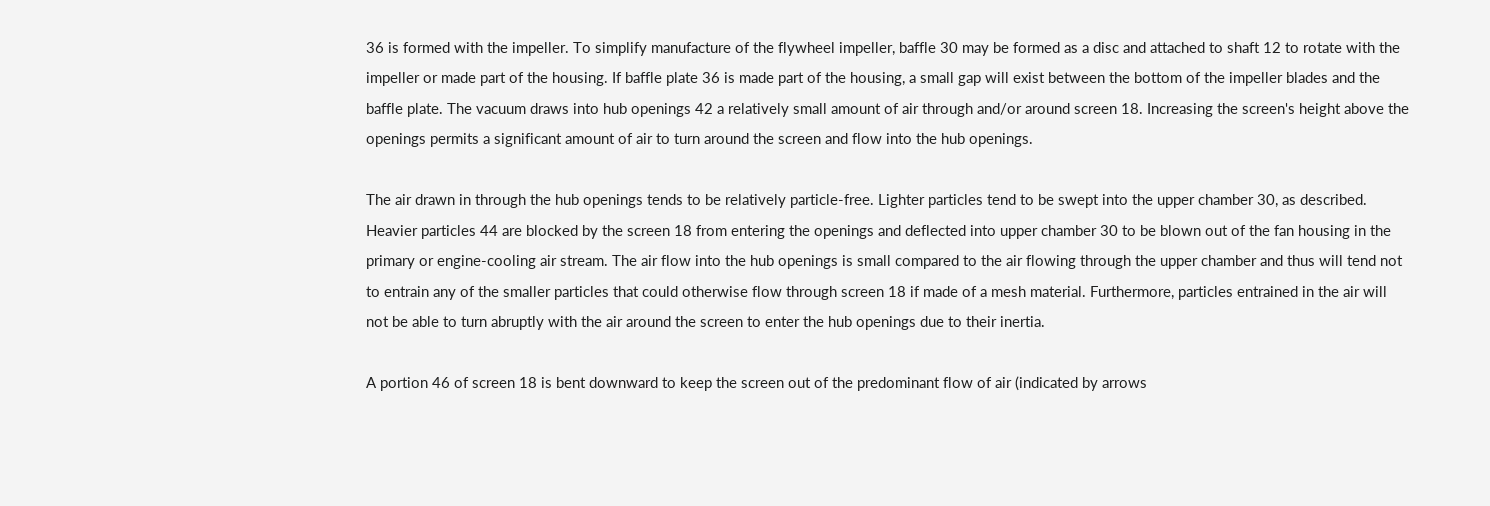36 is formed with the impeller. To simplify manufacture of the flywheel impeller, baffle 30 may be formed as a disc and attached to shaft 12 to rotate with the impeller or made part of the housing. If baffle plate 36 is made part of the housing, a small gap will exist between the bottom of the impeller blades and the baffle plate. The vacuum draws into hub openings 42 a relatively small amount of air through and/or around screen 18. Increasing the screen's height above the openings permits a significant amount of air to turn around the screen and flow into the hub openings.

The air drawn in through the hub openings tends to be relatively particle-free. Lighter particles tend to be swept into the upper chamber 30, as described. Heavier particles 44 are blocked by the screen 18 from entering the openings and deflected into upper chamber 30 to be blown out of the fan housing in the primary or engine-cooling air stream. The air flow into the hub openings is small compared to the air flowing through the upper chamber and thus will tend not to entrain any of the smaller particles that could otherwise flow through screen 18 if made of a mesh material. Furthermore, particles entrained in the air will not be able to turn abruptly with the air around the screen to enter the hub openings due to their inertia.

A portion 46 of screen 18 is bent downward to keep the screen out of the predominant flow of air (indicated by arrows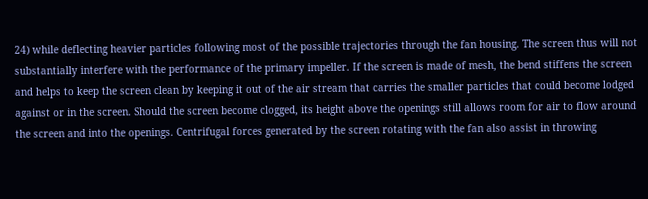24) while deflecting heavier particles following most of the possible trajectories through the fan housing. The screen thus will not substantially interfere with the performance of the primary impeller. If the screen is made of mesh, the bend stiffens the screen and helps to keep the screen clean by keeping it out of the air stream that carries the smaller particles that could become lodged against or in the screen. Should the screen become clogged, its height above the openings still allows room for air to flow around the screen and into the openings. Centrifugal forces generated by the screen rotating with the fan also assist in throwing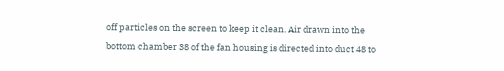off particles on the screen to keep it clean. Air drawn into the bottom chamber 38 of the fan housing is directed into duct 48 to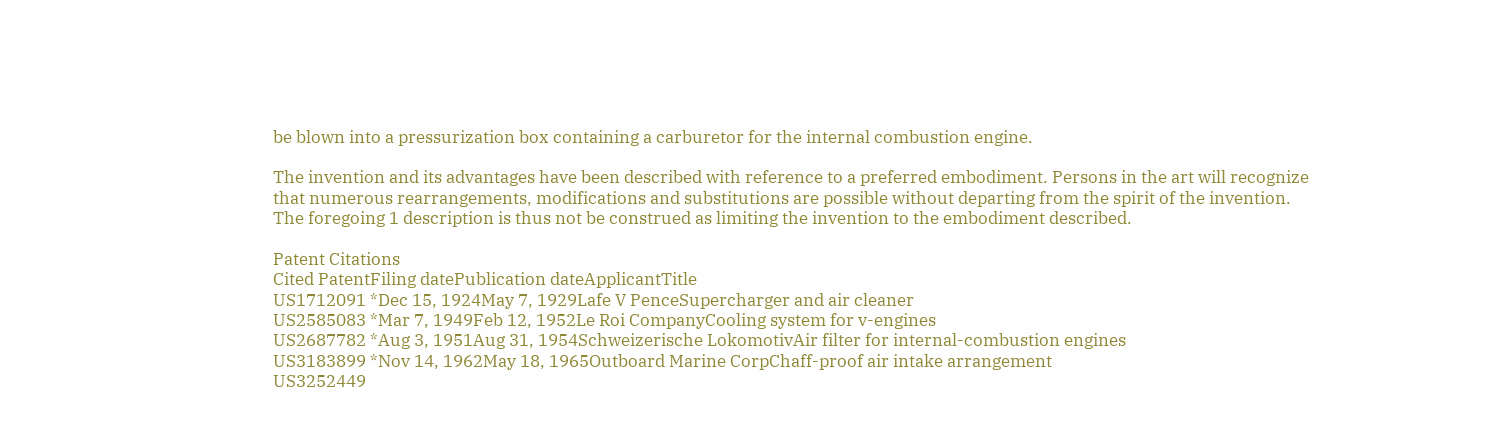be blown into a pressurization box containing a carburetor for the internal combustion engine.

The invention and its advantages have been described with reference to a preferred embodiment. Persons in the art will recognize that numerous rearrangements, modifications and substitutions are possible without departing from the spirit of the invention. The foregoing 1 description is thus not be construed as limiting the invention to the embodiment described.

Patent Citations
Cited PatentFiling datePublication dateApplicantTitle
US1712091 *Dec 15, 1924May 7, 1929Lafe V PenceSupercharger and air cleaner
US2585083 *Mar 7, 1949Feb 12, 1952Le Roi CompanyCooling system for v-engines
US2687782 *Aug 3, 1951Aug 31, 1954Schweizerische LokomotivAir filter for internal-combustion engines
US3183899 *Nov 14, 1962May 18, 1965Outboard Marine CorpChaff-proof air intake arrangement
US3252449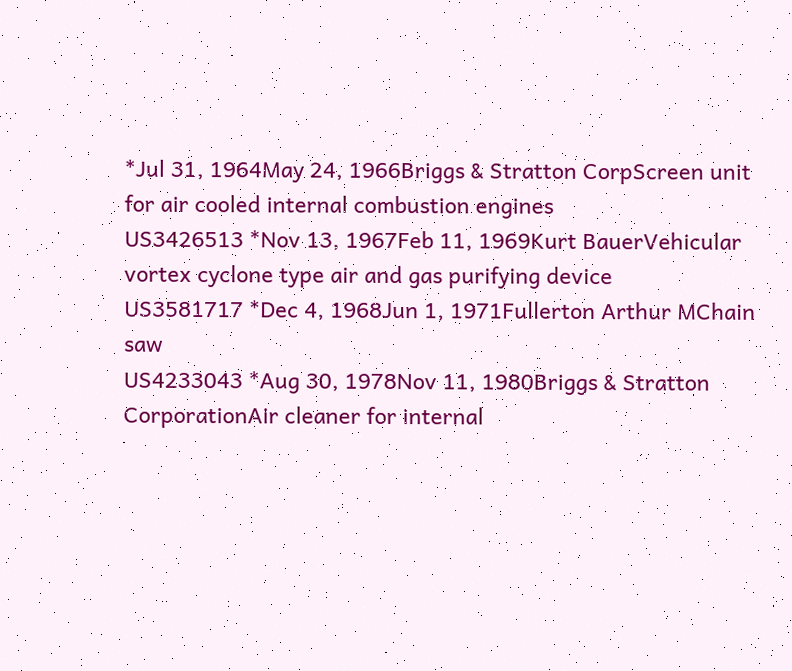*Jul 31, 1964May 24, 1966Briggs & Stratton CorpScreen unit for air cooled internal combustion engines
US3426513 *Nov 13, 1967Feb 11, 1969Kurt BauerVehicular vortex cyclone type air and gas purifying device
US3581717 *Dec 4, 1968Jun 1, 1971Fullerton Arthur MChain saw
US4233043 *Aug 30, 1978Nov 11, 1980Briggs & Stratton CorporationAir cleaner for internal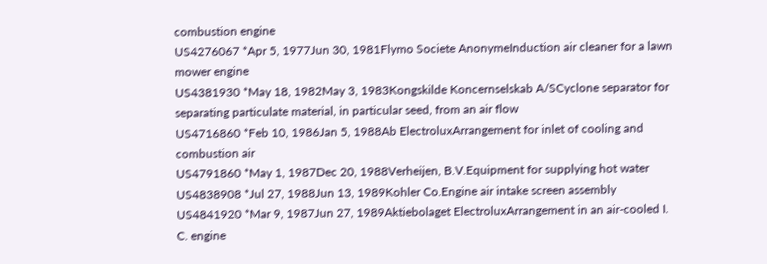combustion engine
US4276067 *Apr 5, 1977Jun 30, 1981Flymo Societe AnonymeInduction air cleaner for a lawn mower engine
US4381930 *May 18, 1982May 3, 1983Kongskilde Koncernselskab A/SCyclone separator for separating particulate material, in particular seed, from an air flow
US4716860 *Feb 10, 1986Jan 5, 1988Ab ElectroluxArrangement for inlet of cooling and combustion air
US4791860 *May 1, 1987Dec 20, 1988Verheijen, B.V.Equipment for supplying hot water
US4838908 *Jul 27, 1988Jun 13, 1989Kohler Co.Engine air intake screen assembly
US4841920 *Mar 9, 1987Jun 27, 1989Aktiebolaget ElectroluxArrangement in an air-cooled I. C. engine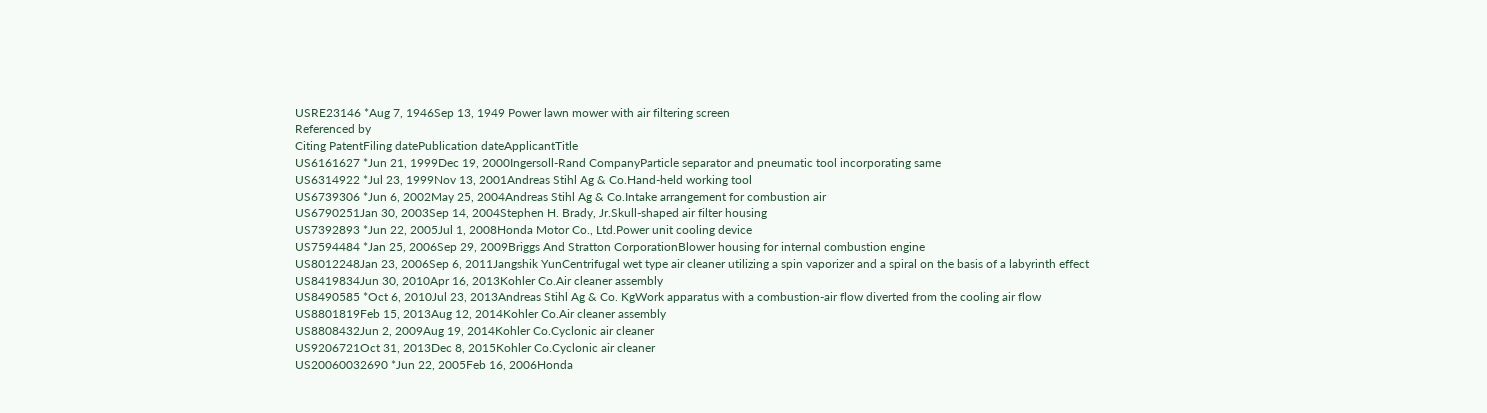USRE23146 *Aug 7, 1946Sep 13, 1949 Power lawn mower with air filtering screen
Referenced by
Citing PatentFiling datePublication dateApplicantTitle
US6161627 *Jun 21, 1999Dec 19, 2000Ingersoll-Rand CompanyParticle separator and pneumatic tool incorporating same
US6314922 *Jul 23, 1999Nov 13, 2001Andreas Stihl Ag & Co.Hand-held working tool
US6739306 *Jun 6, 2002May 25, 2004Andreas Stihl Ag & Co.Intake arrangement for combustion air
US6790251Jan 30, 2003Sep 14, 2004Stephen H. Brady, Jr.Skull-shaped air filter housing
US7392893 *Jun 22, 2005Jul 1, 2008Honda Motor Co., Ltd.Power unit cooling device
US7594484 *Jan 25, 2006Sep 29, 2009Briggs And Stratton CorporationBlower housing for internal combustion engine
US8012248Jan 23, 2006Sep 6, 2011Jangshik YunCentrifugal wet type air cleaner utilizing a spin vaporizer and a spiral on the basis of a labyrinth effect
US8419834Jun 30, 2010Apr 16, 2013Kohler Co.Air cleaner assembly
US8490585 *Oct 6, 2010Jul 23, 2013Andreas Stihl Ag & Co. KgWork apparatus with a combustion-air flow diverted from the cooling air flow
US8801819Feb 15, 2013Aug 12, 2014Kohler Co.Air cleaner assembly
US8808432Jun 2, 2009Aug 19, 2014Kohler Co.Cyclonic air cleaner
US9206721Oct 31, 2013Dec 8, 2015Kohler Co.Cyclonic air cleaner
US20060032690 *Jun 22, 2005Feb 16, 2006Honda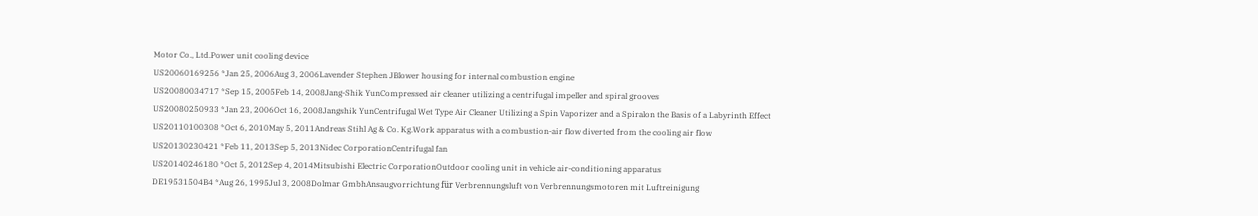Motor Co., Ltd.Power unit cooling device
US20060169256 *Jan 25, 2006Aug 3, 2006Lavender Stephen JBlower housing for internal combustion engine
US20080034717 *Sep 15, 2005Feb 14, 2008Jang-Shik YunCompressed air cleaner utilizing a centrifugal impeller and spiral grooves
US20080250933 *Jan 23, 2006Oct 16, 2008Jangshik YunCentrifugal Wet Type Air Cleaner Utilizing a Spin Vaporizer and a Spiralon the Basis of a Labyrinth Effect
US20110100308 *Oct 6, 2010May 5, 2011Andreas Stihl Ag & Co. Kg.Work apparatus with a combustion-air flow diverted from the cooling air flow
US20130230421 *Feb 11, 2013Sep 5, 2013Nidec CorporationCentrifugal fan
US20140246180 *Oct 5, 2012Sep 4, 2014Mitsubishi Electric CorporationOutdoor cooling unit in vehicle air-conditioning apparatus
DE19531504B4 *Aug 26, 1995Jul 3, 2008Dolmar GmbhAnsaugvorrichtung für Verbrennungsluft von Verbrennungsmotoren mit Luftreinigung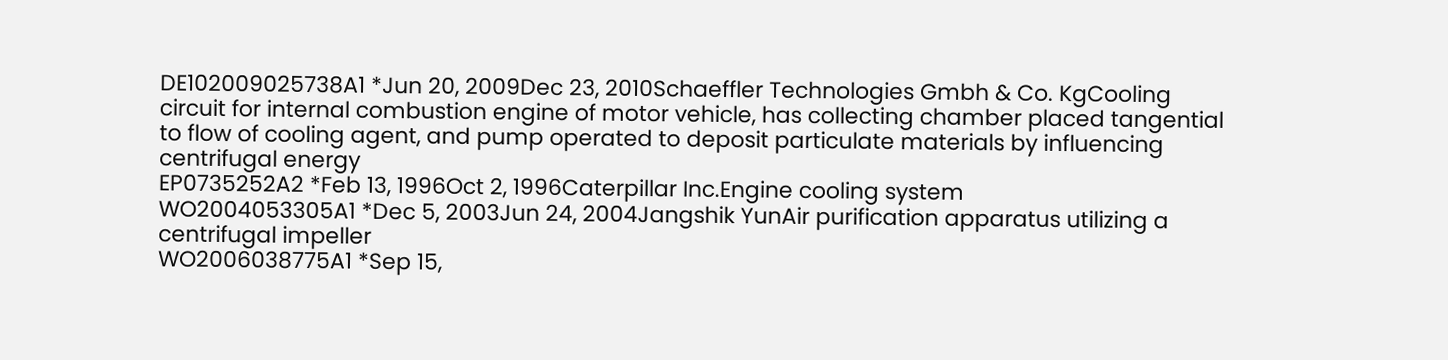DE102009025738A1 *Jun 20, 2009Dec 23, 2010Schaeffler Technologies Gmbh & Co. KgCooling circuit for internal combustion engine of motor vehicle, has collecting chamber placed tangential to flow of cooling agent, and pump operated to deposit particulate materials by influencing centrifugal energy
EP0735252A2 *Feb 13, 1996Oct 2, 1996Caterpillar Inc.Engine cooling system
WO2004053305A1 *Dec 5, 2003Jun 24, 2004Jangshik YunAir purification apparatus utilizing a centrifugal impeller
WO2006038775A1 *Sep 15,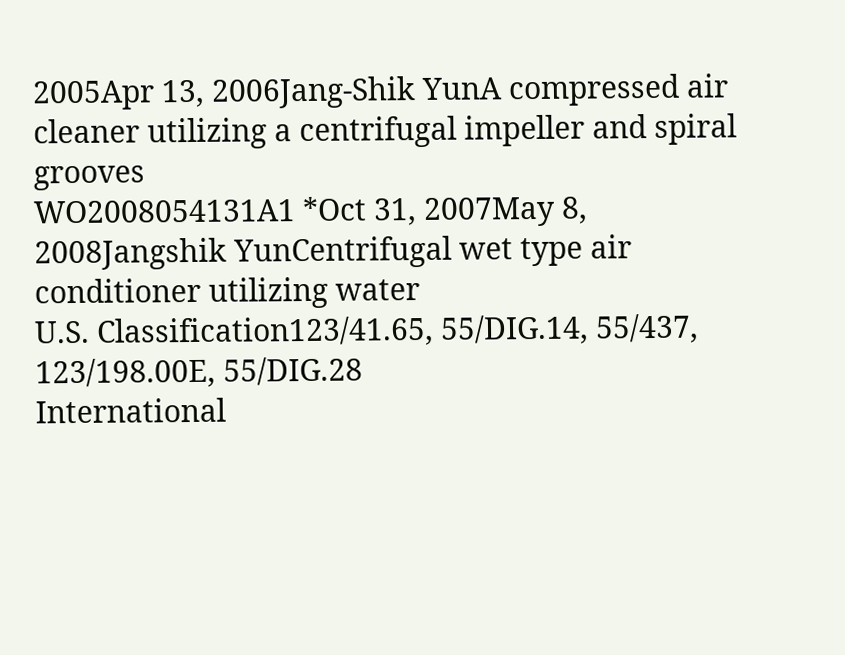2005Apr 13, 2006Jang-Shik YunA compressed air cleaner utilizing a centrifugal impeller and spiral grooves
WO2008054131A1 *Oct 31, 2007May 8, 2008Jangshik YunCentrifugal wet type air conditioner utilizing water
U.S. Classification123/41.65, 55/DIG.14, 55/437, 123/198.00E, 55/DIG.28
International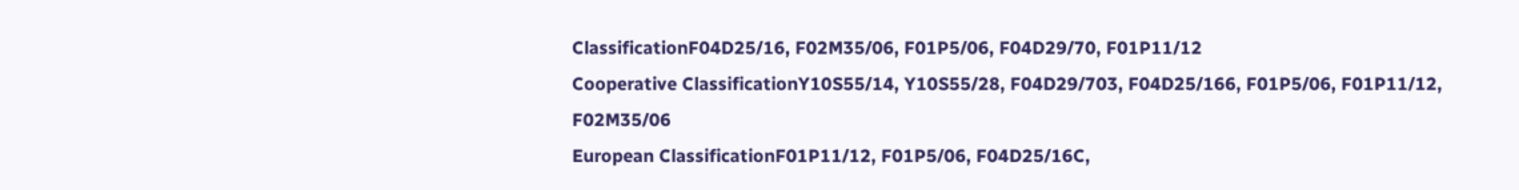ClassificationF04D25/16, F02M35/06, F01P5/06, F04D29/70, F01P11/12
Cooperative ClassificationY10S55/14, Y10S55/28, F04D29/703, F04D25/166, F01P5/06, F01P11/12, F02M35/06
European ClassificationF01P11/12, F01P5/06, F04D25/16C,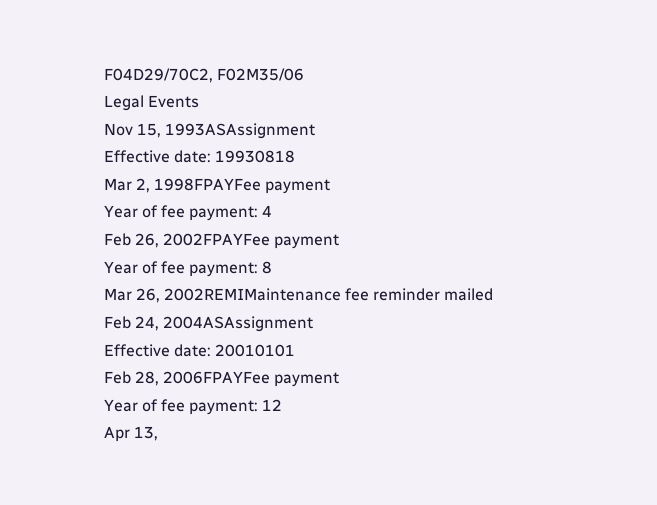F04D29/70C2, F02M35/06
Legal Events
Nov 15, 1993ASAssignment
Effective date: 19930818
Mar 2, 1998FPAYFee payment
Year of fee payment: 4
Feb 26, 2002FPAYFee payment
Year of fee payment: 8
Mar 26, 2002REMIMaintenance fee reminder mailed
Feb 24, 2004ASAssignment
Effective date: 20010101
Feb 28, 2006FPAYFee payment
Year of fee payment: 12
Apr 13,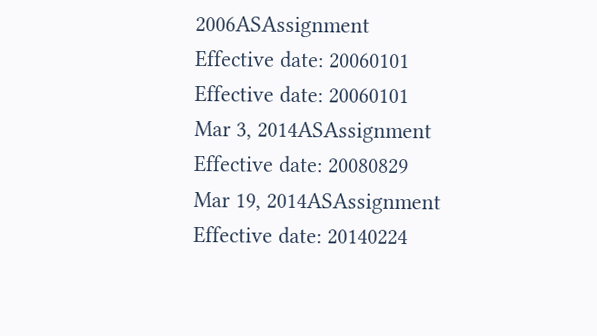2006ASAssignment
Effective date: 20060101
Effective date: 20060101
Mar 3, 2014ASAssignment
Effective date: 20080829
Mar 19, 2014ASAssignment
Effective date: 20140224